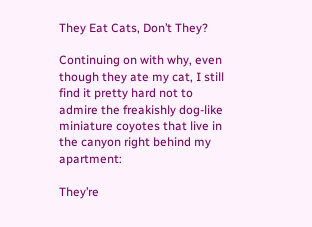They Eat Cats, Don’t They?

Continuing on with why, even though they ate my cat, I still find it pretty hard not to admire the freakishly dog-like miniature coyotes that live in the canyon right behind my apartment:

They’re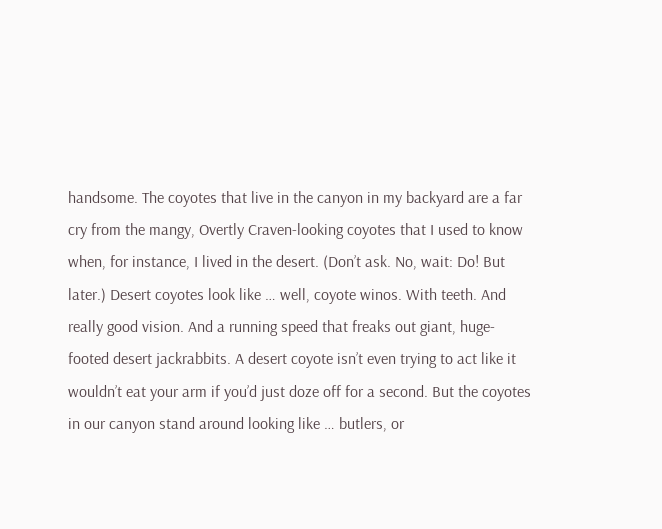handsome. The coyotes that live in the canyon in my backyard are a far cry from the mangy, Overtly Craven-looking coyotes that I used to know when, for instance, I lived in the desert. (Don’t ask. No, wait: Do! But later.) Desert coyotes look like … well, coyote winos. With teeth. And really good vision. And a running speed that freaks out giant, huge-footed desert jackrabbits. A desert coyote isn’t even trying to act like it wouldn’t eat your arm if you’d just doze off for a second. But the coyotes in our canyon stand around looking like … butlers, or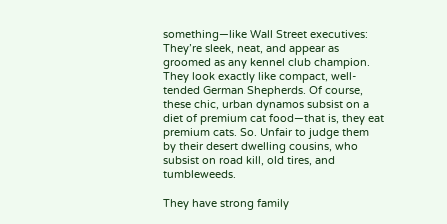something—like Wall Street executives: They’re sleek, neat, and appear as groomed as any kennel club champion. They look exactly like compact, well-tended German Shepherds. Of course, these chic, urban dynamos subsist on a diet of premium cat food—that is, they eat premium cats. So. Unfair to judge them by their desert dwelling cousins, who subsist on road kill, old tires, and tumbleweeds.

They have strong family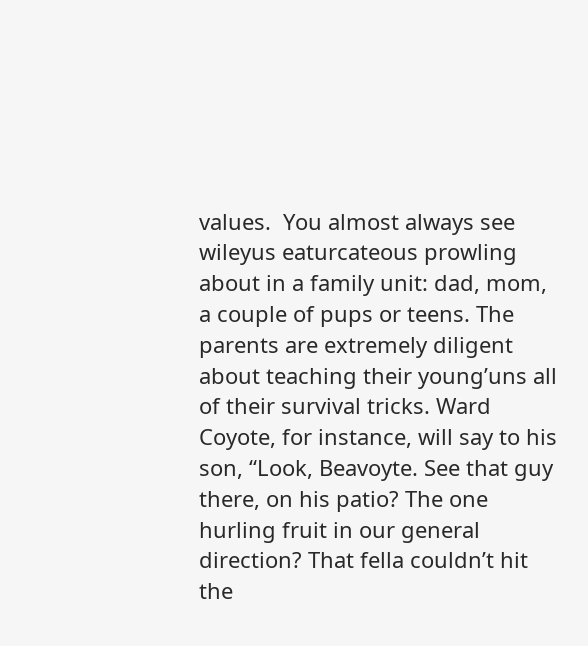values.  You almost always see wileyus eaturcateous prowling about in a family unit: dad, mom, a couple of pups or teens. The parents are extremely diligent about teaching their young’uns all of their survival tricks. Ward Coyote, for instance, will say to his son, “Look, Beavoyte. See that guy there, on his patio? The one hurling fruit in our general direction? That fella couldn’t hit the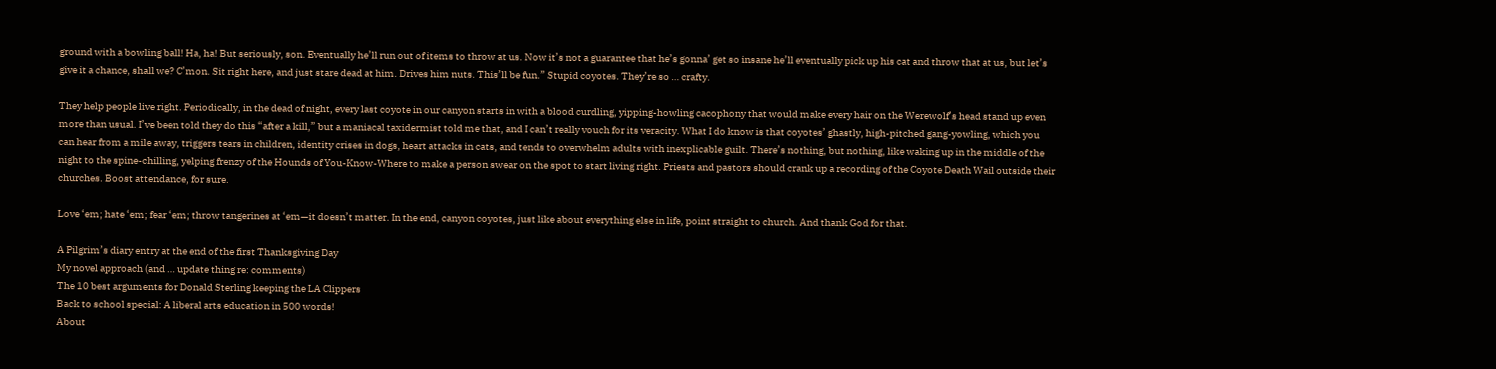ground with a bowling ball! Ha, ha! But seriously, son. Eventually he’ll run out of items to throw at us. Now it’s not a guarantee that he’s gonna’ get so insane he’ll eventually pick up his cat and throw that at us, but let’s give it a chance, shall we? C’mon. Sit right here, and just stare dead at him. Drives him nuts. This’ll be fun.” Stupid coyotes. They’re so … crafty.

They help people live right. Periodically, in the dead of night, every last coyote in our canyon starts in with a blood curdling, yipping-howling cacophony that would make every hair on the Werewolf’s head stand up even more than usual. I’ve been told they do this “after a kill,” but a maniacal taxidermist told me that, and I can’t really vouch for its veracity. What I do know is that coyotes’ ghastly, high-pitched gang-yowling, which you can hear from a mile away, triggers tears in children, identity crises in dogs, heart attacks in cats, and tends to overwhelm adults with inexplicable guilt. There’s nothing, but nothing, like waking up in the middle of the night to the spine-chilling, yelping frenzy of the Hounds of You-Know-Where to make a person swear on the spot to start living right. Priests and pastors should crank up a recording of the Coyote Death Wail outside their churches. Boost attendance, for sure.

Love ‘em; hate ‘em; fear ‘em; throw tangerines at ‘em—it doesn’t matter. In the end, canyon coyotes, just like about everything else in life, point straight to church. And thank God for that.

A Pilgrim’s diary entry at the end of the first Thanksgiving Day
My novel approach (and … update thing re: comments)
The 10 best arguments for Donald Sterling keeping the LA Clippers
Back to school special: A liberal arts education in 500 words!
About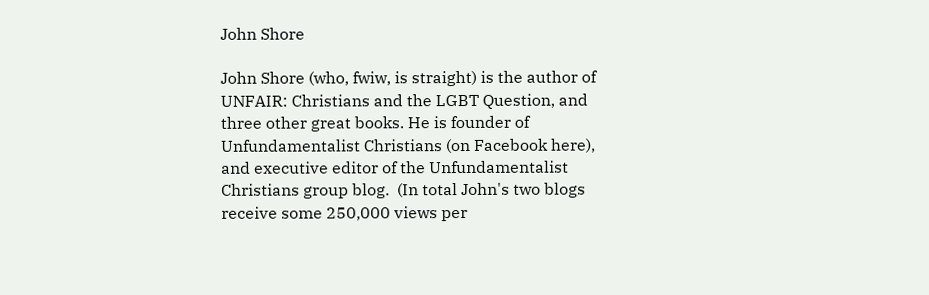John Shore

John Shore (who, fwiw, is straight) is the author of UNFAIR: Christians and the LGBT Question, and three other great books. He is founder of Unfundamentalist Christians (on Facebook here), and executive editor of the Unfundamentalist Christians group blog.  (In total John's two blogs receive some 250,000 views per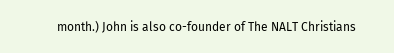month.) John is also co-founder of The NALT Christians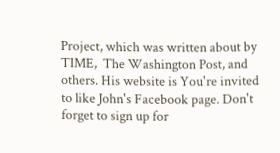Project, which was written about by TIME,  The Washington Post, and others. His website is You're invited to like John's Facebook page. Don't forget to sign up for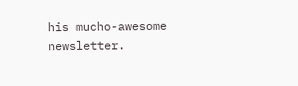his mucho-awesome newsletter.